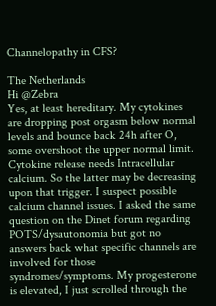Channelopathy in CFS?

The Netherlands
Hi @Zebra
Yes, at least hereditary. My cytokines are dropping post orgasm below normal levels and bounce back 24h after O, some overshoot the upper normal limit. Cytokine release needs Intracellular calcium. So the latter may be decreasing upon that trigger. I suspect possible calcium channel issues. I asked the same question on the Dinet forum regarding POTS/dysautonomia but got no answers back what specific channels are involved for those syndromes/symptoms. My progesterone is elevated, I just scrolled through the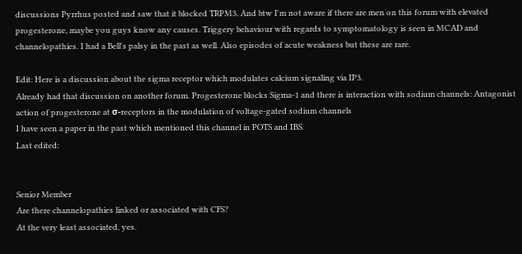discussions Pyrrhus posted and saw that it blocked TRPM3. And btw I'm not aware if there are men on this forum with elevated progesterone, maybe you guys know any causes. Triggery behaviour with regards to symptomatology is seen in MCAD and channelopathies. I had a Bell's palsy in the past as well. Also episodes of acute weakness but these are rare.

Edit: Here is a discussion about the sigma receptor which modulates calcium signaling via IP3.
Already had that discussion on another forum. Progesterone blocks Sigma-1 and there is interaction with sodium channels: Antagonist action of progesterone at σ-receptors in the modulation of voltage-gated sodium channels
I have seen a paper in the past which mentioned this channel in POTS and IBS.
Last edited:


Senior Member
Are there channelopathies linked or associated with CFS?
At the very least associated, yes.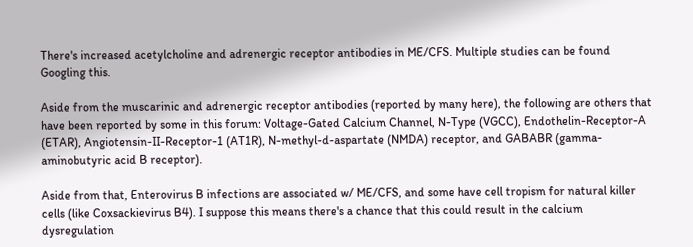There's increased acetylcholine and adrenergic receptor antibodies in ME/CFS. Multiple studies can be found Googling this.

Aside from the muscarinic and adrenergic receptor antibodies (reported by many here), the following are others that have been reported by some in this forum: Voltage-Gated Calcium Channel, N-Type (VGCC), Endothelin-Receptor-A (ETAR), Angiotensin-II-Receptor-1 (AT1R), N-methyl-d-aspartate (NMDA) receptor, and GABABR (gamma-aminobutyric acid B receptor).

Aside from that, Enterovirus B infections are associated w/ ME/CFS, and some have cell tropism for natural killer cells (like Coxsackievirus B4). I suppose this means there's a chance that this could result in the calcium dysregulation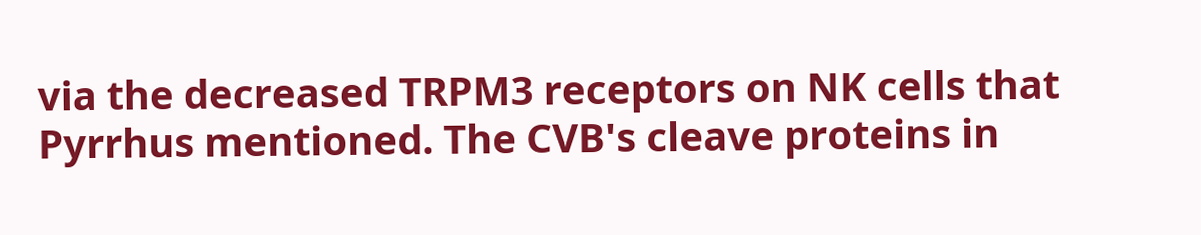via the decreased TRPM3 receptors on NK cells that Pyrrhus mentioned. The CVB's cleave proteins in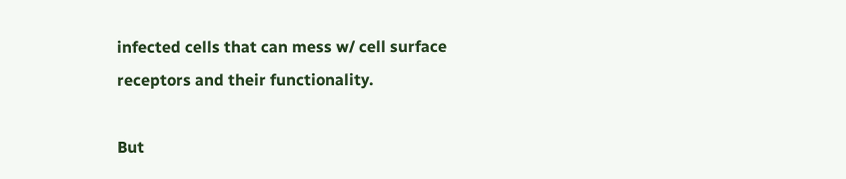infected cells that can mess w/ cell surface receptors and their functionality.

But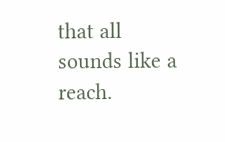that all sounds like a reach.